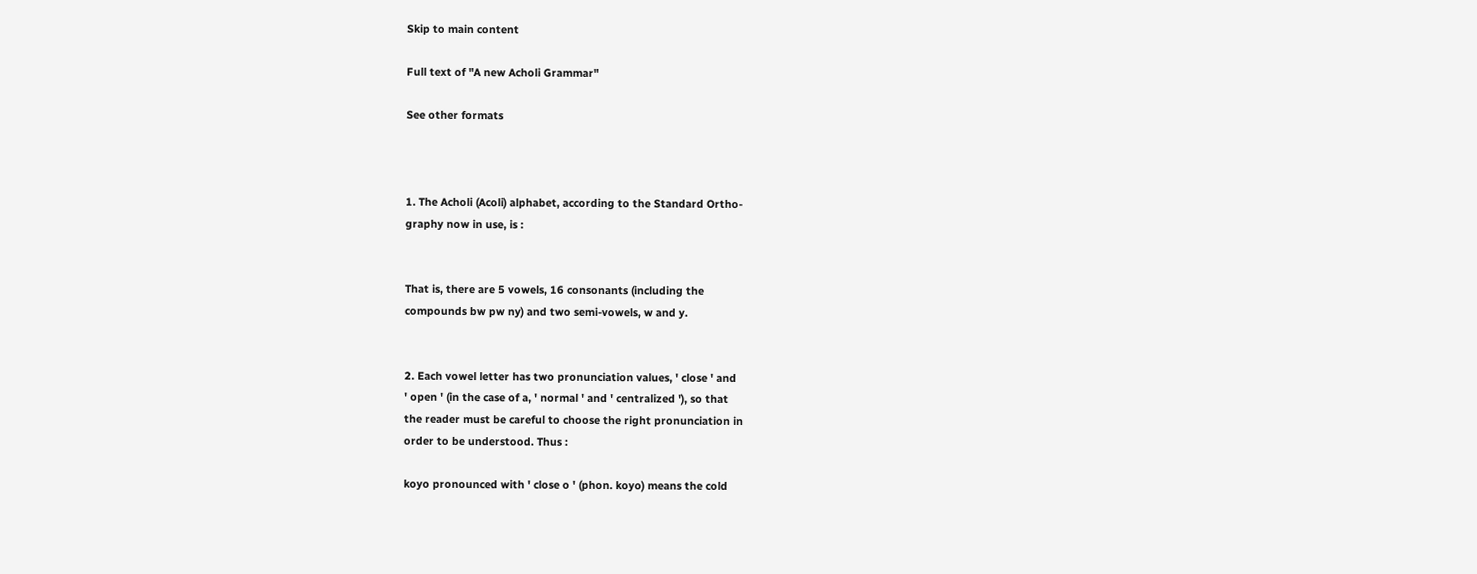Skip to main content

Full text of "A new Acholi Grammar"

See other formats



1. The Acholi (Acoli) alphabet, according to the Standard Ortho-
graphy now in use, is :


That is, there are 5 vowels, 16 consonants (including the
compounds bw pw ny) and two semi-vowels, w and y.


2. Each vowel letter has two pronunciation values, ' close ' and
' open ' (in the case of a, ' normal ' and ' centralized '), so that
the reader must be careful to choose the right pronunciation in
order to be understood. Thus :

koyo pronounced with ' close o ' (phon. koyo) means the cold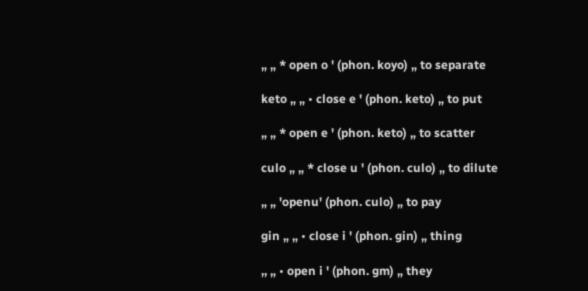„ „ * open o ' (phon. koyo) „ to separate

keto „ „ • close e ' (phon. keto) „ to put

„ „ * open e ' (phon. keto) „ to scatter

culo „ „ * close u ' (phon. culo) „ to dilute

„ „ 'openu' (phon. culo) „ to pay

gin „ „ • close i ' (phon. gin) „ thing

,, „ • open i ' (phon. gm) „ they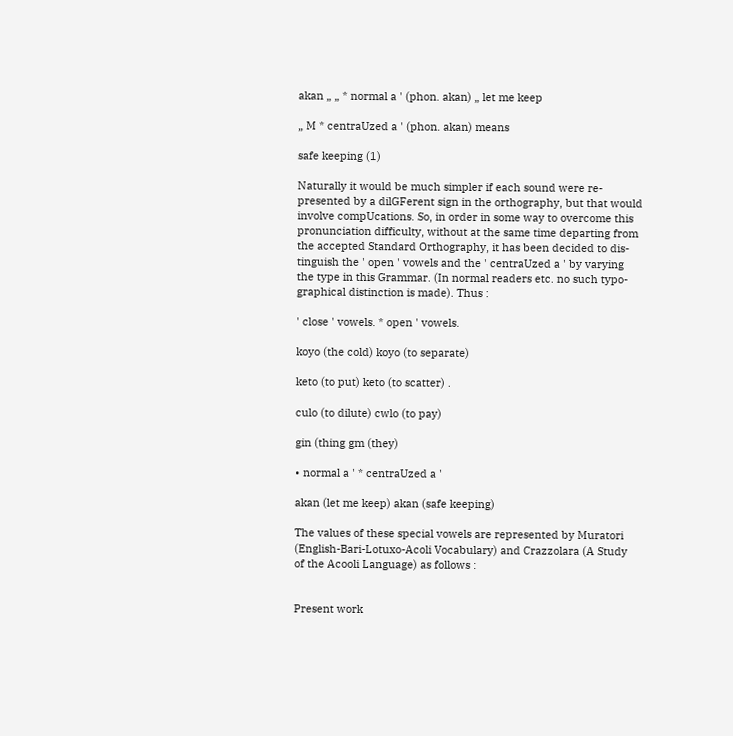akan „ „ * normal a ' (phon. akan) „ let me keep

„ M * centraUzed a ' (phon. akan) means

safe keeping (1)

Naturally it would be much simpler if each sound were re-
presented by a dilGFerent sign in the orthography, but that would
involve compUcations. So, in order in some way to overcome this
pronunciation difficulty, without at the same time departing from
the accepted Standard Orthography, it has been decided to dis-
tinguish the ' open ' vowels and the ' centraUzed a ' by varying
the type in this Grammar. (In normal readers etc. no such typo-
graphical distinction is made). Thus :

' close ' vowels. * open ' vowels.

koyo (the cold) koyo (to separate)

keto (to put) keto (to scatter) .

culo (to dilute) cwlo (to pay)

gin (thing gm (they)

• normal a ' * centraUzed a '

akan (let me keep) akan (safe keeping)

The values of these special vowels are represented by Muratori
(English-Bari-Lotuxo-Acoli Vocabulary) and Crazzolara (A Study
of the Acooli Language) as follows :


Present work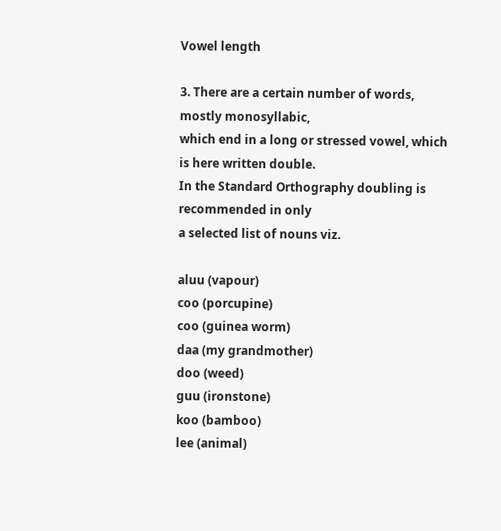Vowel length

3. There are a certain number of words, mostly monosyllabic,
which end in a long or stressed vowel, which is here written double.
In the Standard Orthography doubling is recommended in only
a selected list of nouns viz.

aluu (vapour)
coo (porcupine)
coo (guinea worm)
daa (my grandmother)
doo (weed)
guu (ironstone)
koo (bamboo)
lee (animal)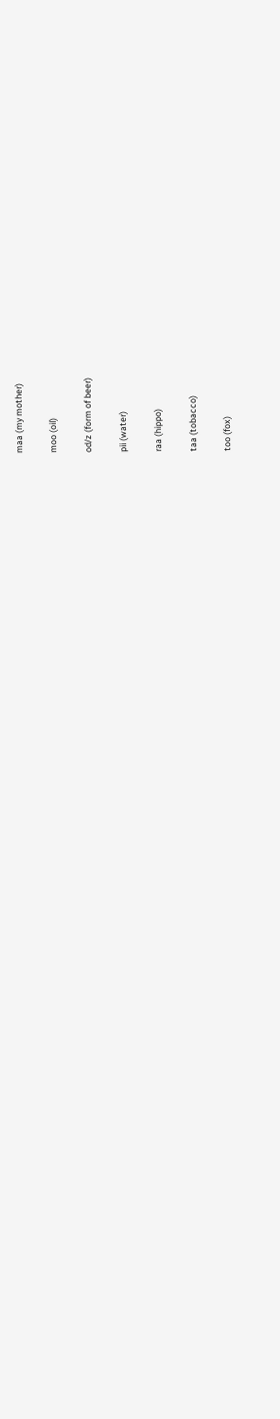maa (my mother)

moo (oil)

od/z (form of beer)

pii (water)

raa (hippo)

taa (tobacco)

too (fox)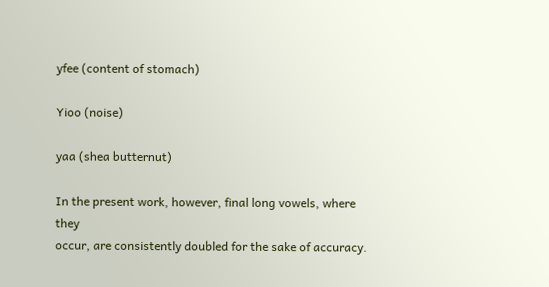yfee (content of stomach)

Yioo (noise)

yaa (shea butternut)

In the present work, however, final long vowels, where they
occur, are consistently doubled for the sake of accuracy.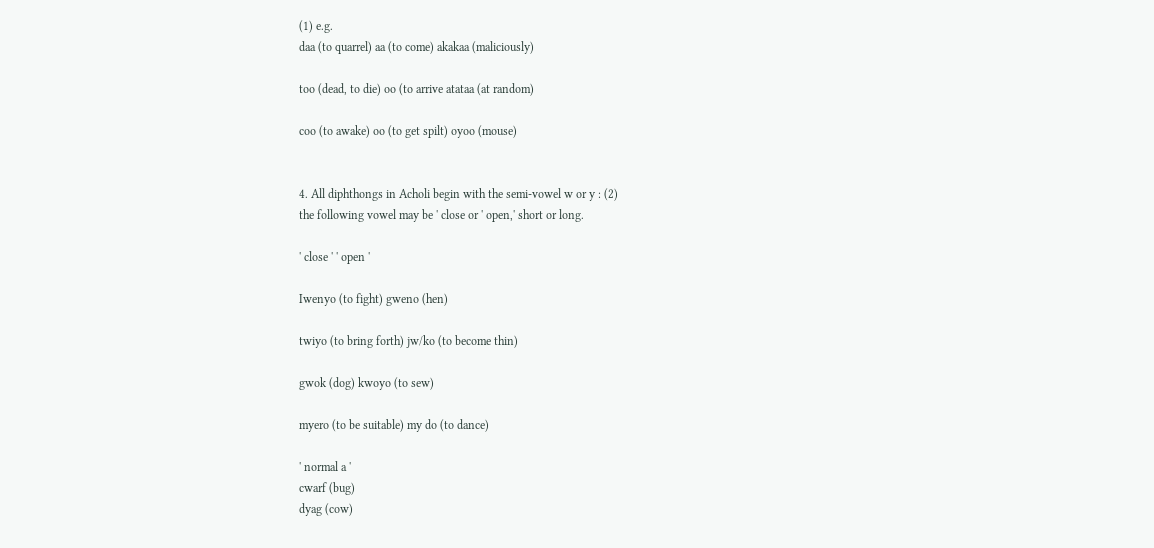(1) e.g.
daa (to quarrel) aa (to come) akakaa (maliciously)

too (dead, to die) oo (to arrive atataa (at random)

coo (to awake) oo (to get spilt) oyoo (mouse)


4. All diphthongs in Acholi begin with the semi-vowel w or y : (2)
the following vowel may be ' close or ' open,' short or long.

' close ' ' open '

Iwenyo (to fight) gweno (hen)

twiyo (to bring forth) jw/ko (to become thin)

gwok (dog) kwoyo (to sew)

myero (to be suitable) my do (to dance)

' normal a '
cwarf (bug)
dyag (cow)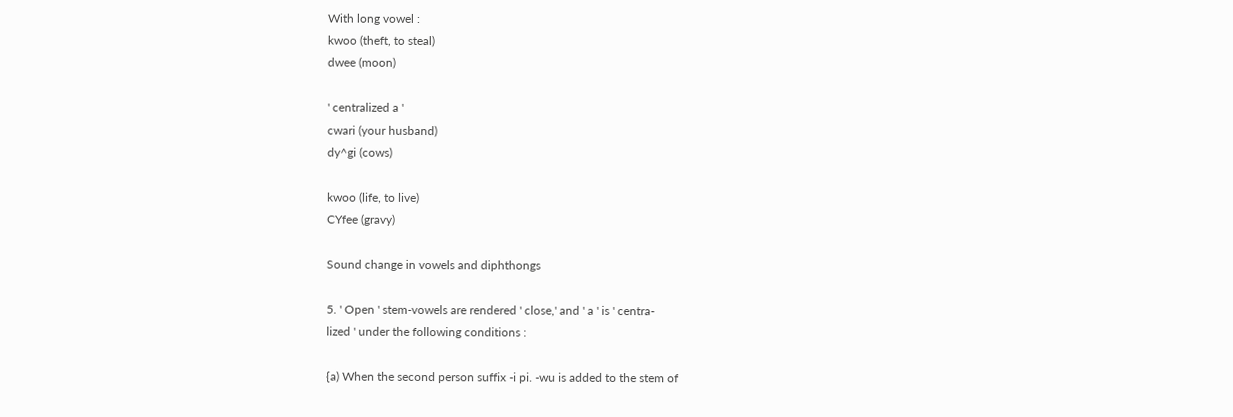With long vowel :
kwoo (theft, to steal)
dwee (moon)

' centralized a '
cwari (your husband)
dy^gi (cows)

kwoo (life, to live)
CYfee (gravy)

Sound change in vowels and diphthongs

5. ' Open ' stem-vowels are rendered ' close,' and ' a ' is ' centra-
lized ' under the following conditions :

{a) When the second person suffix -i pi. -wu is added to the stem of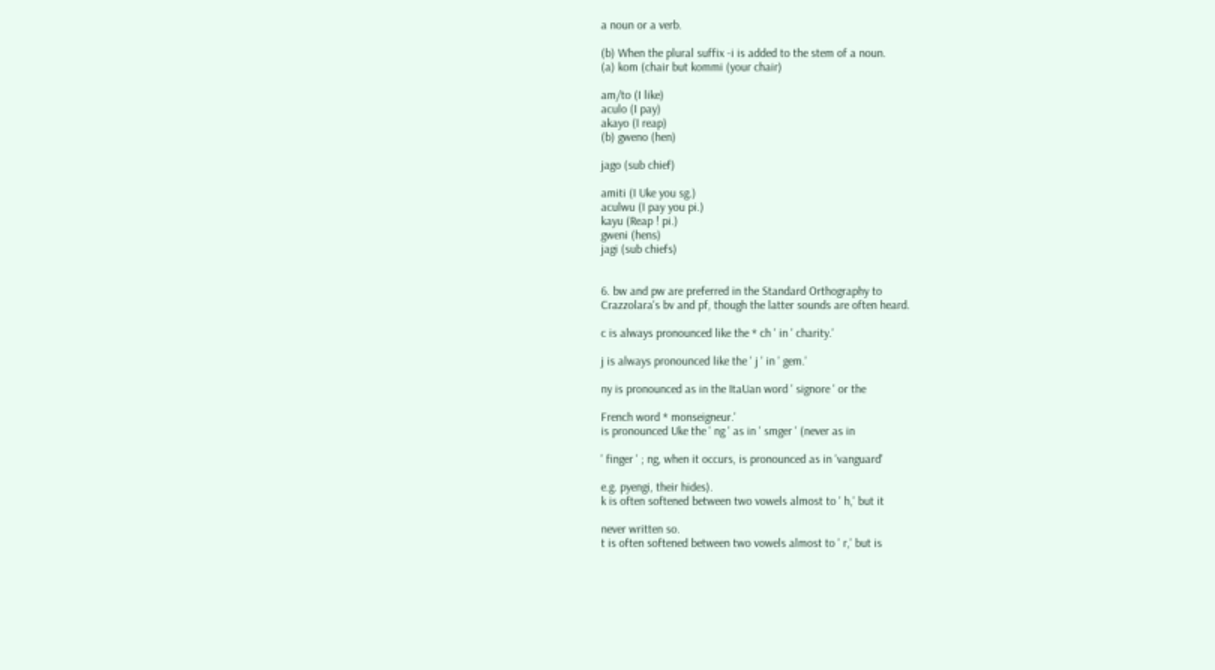a noun or a verb.

(b) When the plural suffix -i is added to the stem of a noun.
(a) kom (chair but kommi (your chair)

am/to (I like)
aculo (I pay)
akayo (I reap)
(b) gweno (hen)

jago (sub chief)

amiti (I Uke you sg.)
aculwu (I pay you pi.)
kayu (Reap ! pi.)
gweni (hens)
jagi (sub chiefs)


6. bw and pw are preferred in the Standard Orthography to
Crazzolara's bv and pf, though the latter sounds are often heard.

c is always pronounced like the * ch ' in ' charity.'

j is always pronounced like the ' j ' in ' gem.'

ny is pronounced as in the ItaUan word ' signore ' or the

French word * monseigneur.'
is pronounced Uke the ' ng ' as in ' smger ' (never as in

' finger ' ; ng, when it occurs, is pronounced as in 'vanguard'

e.g. pyengi, their hides).
k is often softened between two vowels almost to ' h,' but it

never written so.
t is often softened between two vowels almost to ' r,' but is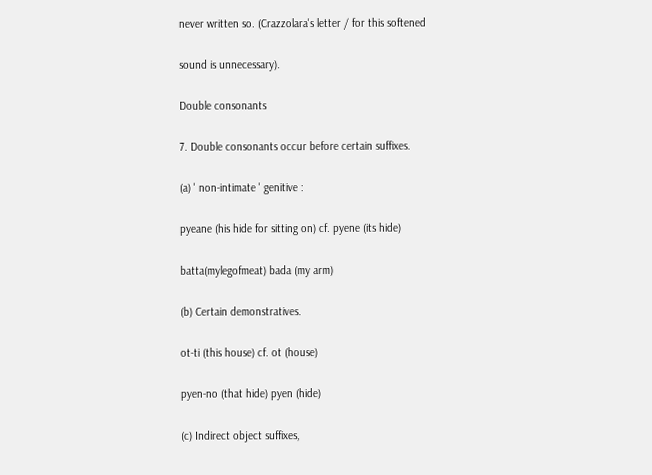never written so. (Crazzolara's letter / for this softened

sound is unnecessary).

Double consonants

7. Double consonants occur before certain suffixes.

(a) ' non-intimate ' genitive :

pyeane (his hide for sitting on) cf. pyene (its hide)

batta(mylegofmeat) bada (my arm)

(b) Certain demonstratives.

ot-ti (this house) cf. ot (house)

pyen-no (that hide) pyen (hide)

(c) Indirect object suffixes,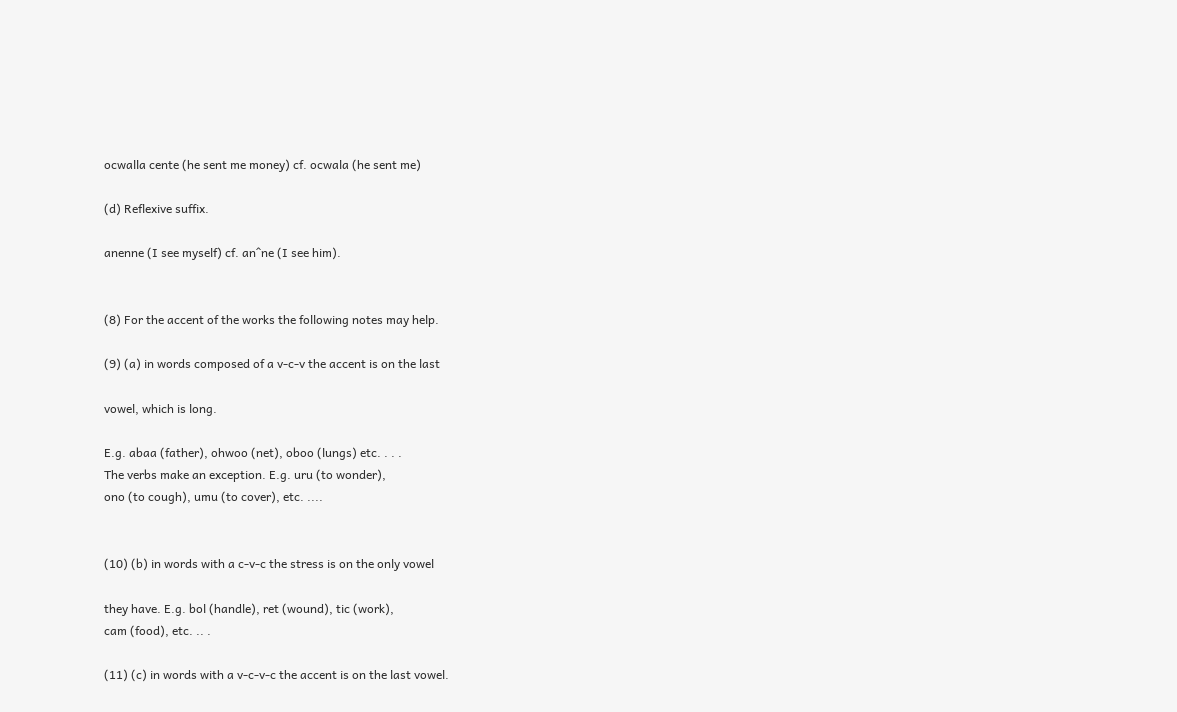ocwalla cente (he sent me money) cf. ocwala (he sent me)

(d) Reflexive suffix.

anenne (I see myself) cf. an^ne (I see him).


(8) For the accent of the works the following notes may help.

(9) (a) in words composed of a v-c-v the accent is on the last

vowel, which is long.

E.g. abaa (father), ohwoo (net), oboo (lungs) etc. . . .
The verbs make an exception. E.g. uru (to wonder),
ono (to cough), umu (to cover), etc. ....


(10) (b) in words with a c-v-c the stress is on the only vowel

they have. E.g. bol (handle), ret (wound), tic (work),
cam (food), etc. .. .

(11) (c) in words with a v-c-v-c the accent is on the last vowel.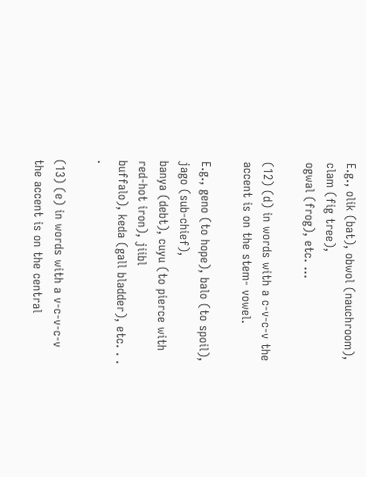E.g., olik (bat), obwol (nauchroom), clam (fig tree),
ogwal (frog), etc. ...

(12) (d) in words with a c-v-c-v the accent is on the stem- vowel.

E.g., geno (to hope), balo (to spoil), jago (sub-chief),
banya (debt), cuyu (to pierce with red-hot iron), jiibl
buffalo), keda (gall bladder), etc. . . .

(13) (e) in words with a v-c-v-c-v the accent is on the central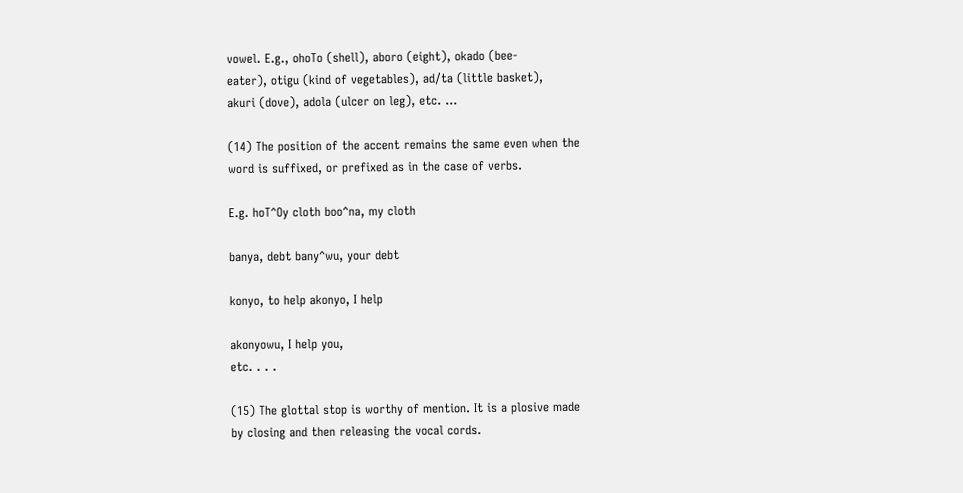vowel. E.g., ohoTo (shell), aboro (eight), okado (bee-
eater), otigu (kind of vegetables), ad/ta (little basket),
akuri (dove), adola (ulcer on leg), etc. ...

(14) The position of the accent remains the same even when the
word is suffixed, or prefixed as in the case of verbs.

E.g. hoT^Oy cloth boo^na, my cloth

banya, debt bany^wu, your debt

konyo, to help akonyo, I help

akonyowu, I help you,
etc. . . .

(15) The glottal stop is worthy of mention. It is a plosive made
by closing and then releasing the vocal cords.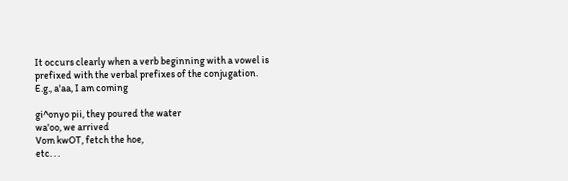It occurs clearly when a verb beginning with a vowel is
prefixed with the verbal prefixes of the conjugation.
E.g., a'aa, I am coming

gi^onyo pii, they poured the water
wa'oo, we arrived
Vom kwOT, fetch the hoe,
etc. . .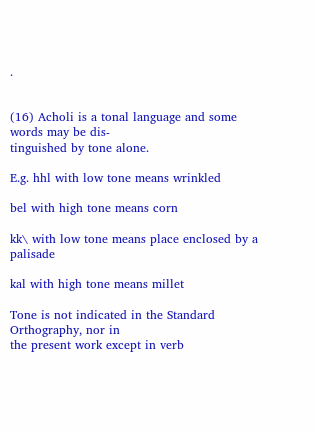.


(16) Acholi is a tonal language and some words may be dis-
tinguished by tone alone.

E.g. hhl with low tone means wrinkled

bel with high tone means corn

kk\ with low tone means place enclosed by a palisade

kal with high tone means millet

Tone is not indicated in the Standard Orthography, nor in
the present work except in verb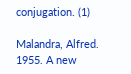conjugation. (1)

Malandra, Alfred. 1955. A new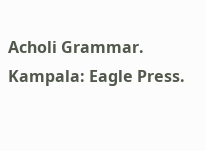Acholi Grammar.
Kampala: Eagle Press.